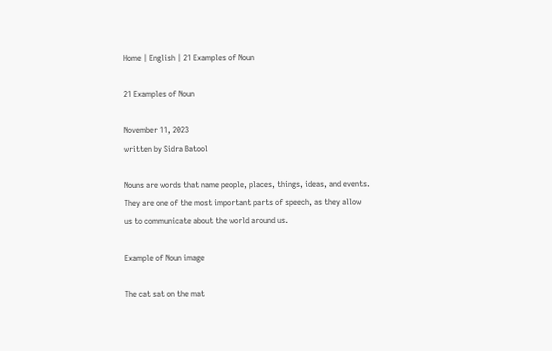Home | English | 21 Examples of Noun

21 Examples of Noun

November 11, 2023
written by Sidra Batool

Nouns are words that name people, places, things, ideas, and events. They are one of the most important parts of speech, as they allow us to communicate about the world around us.

Example of Noun image

The cat sat on the mat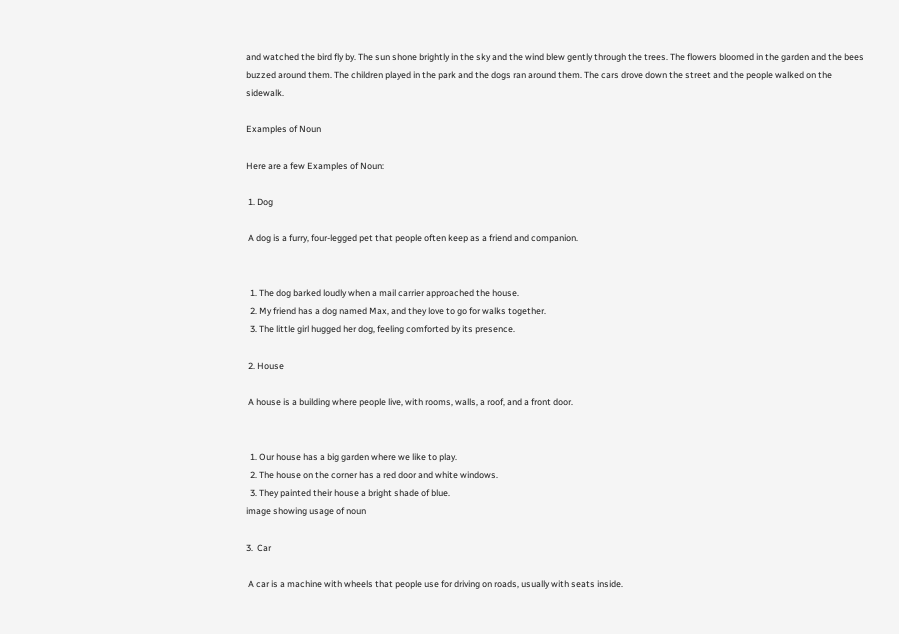and watched the bird fly by. The sun shone brightly in the sky and the wind blew gently through the trees. The flowers bloomed in the garden and the bees buzzed around them. The children played in the park and the dogs ran around them. The cars drove down the street and the people walked on the sidewalk.

Examples of Noun

Here are a few Examples of Noun:

 1. Dog

 A dog is a furry, four-legged pet that people often keep as a friend and companion.


  1. The dog barked loudly when a mail carrier approached the house.
  2. My friend has a dog named Max, and they love to go for walks together.
  3. The little girl hugged her dog, feeling comforted by its presence.

 2. House

 A house is a building where people live, with rooms, walls, a roof, and a front door.


  1. Our house has a big garden where we like to play.
  2. The house on the corner has a red door and white windows.
  3. They painted their house a bright shade of blue.
image showing usage of noun

3.  Car

 A car is a machine with wheels that people use for driving on roads, usually with seats inside.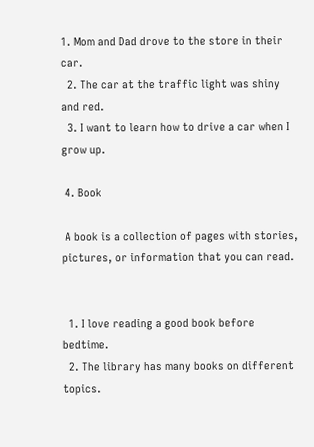1. Mom and Dad drove to the store in their car.
  2. The car at the traffic light was shiny and red.
  3. I want to learn how to drive a car when I grow up.

 4. Book

 A book is a collection of pages with stories, pictures, or information that you can read.


  1. I love reading a good book before bedtime.
  2. The library has many books on different topics.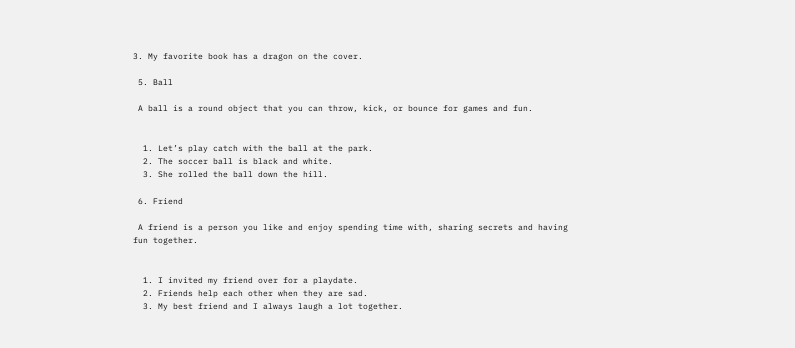3. My favorite book has a dragon on the cover.

 5. Ball

 A ball is a round object that you can throw, kick, or bounce for games and fun.


  1. Let’s play catch with the ball at the park.
  2. The soccer ball is black and white.
  3. She rolled the ball down the hill.

 6. Friend

 A friend is a person you like and enjoy spending time with, sharing secrets and having fun together.


  1. I invited my friend over for a playdate.
  2. Friends help each other when they are sad.
  3. My best friend and I always laugh a lot together.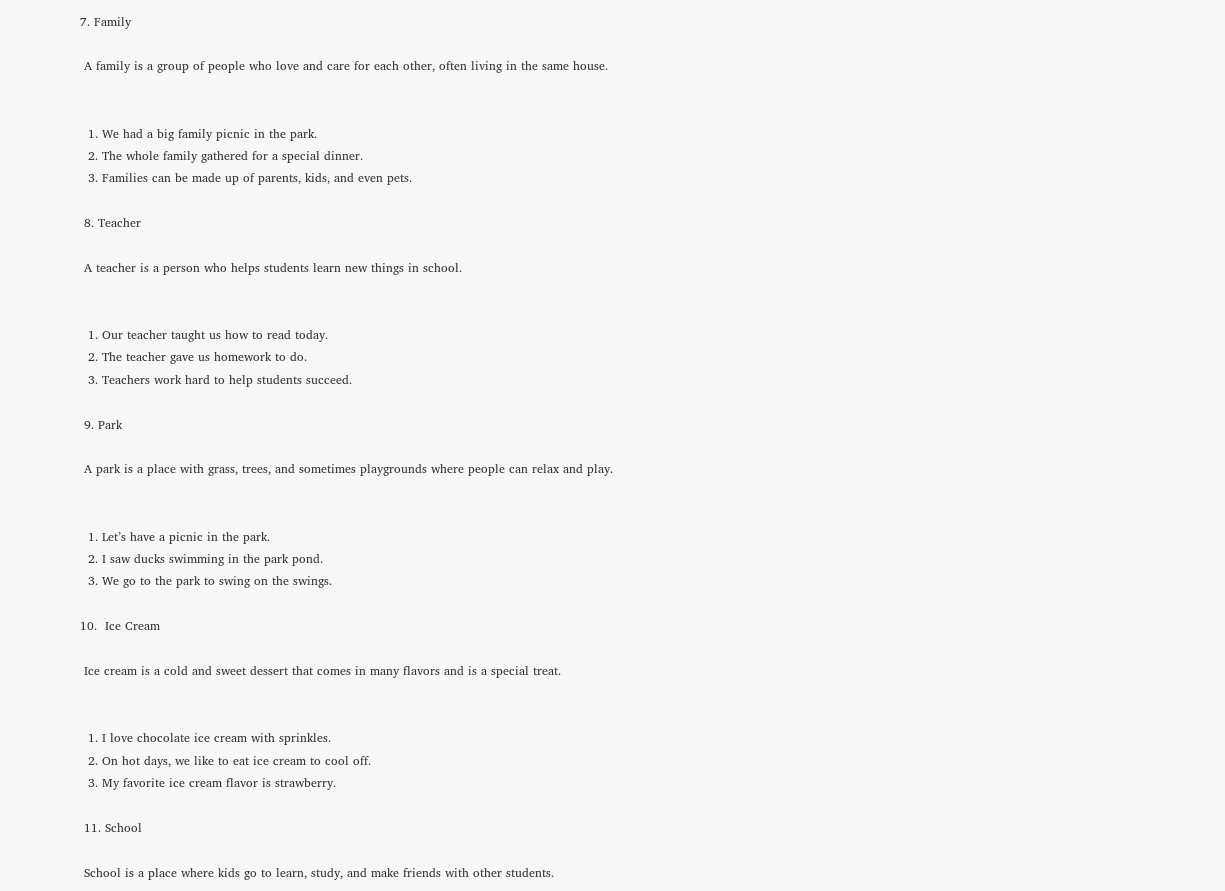7. Family

 A family is a group of people who love and care for each other, often living in the same house.


  1. We had a big family picnic in the park.
  2. The whole family gathered for a special dinner.
  3. Families can be made up of parents, kids, and even pets.

 8. Teacher

 A teacher is a person who helps students learn new things in school.


  1. Our teacher taught us how to read today.
  2. The teacher gave us homework to do.
  3. Teachers work hard to help students succeed.

 9. Park

 A park is a place with grass, trees, and sometimes playgrounds where people can relax and play.


  1. Let’s have a picnic in the park.
  2. I saw ducks swimming in the park pond.
  3. We go to the park to swing on the swings.

10.  Ice Cream

 Ice cream is a cold and sweet dessert that comes in many flavors and is a special treat.


  1. I love chocolate ice cream with sprinkles.
  2. On hot days, we like to eat ice cream to cool off.
  3. My favorite ice cream flavor is strawberry.

 11. School

 School is a place where kids go to learn, study, and make friends with other students.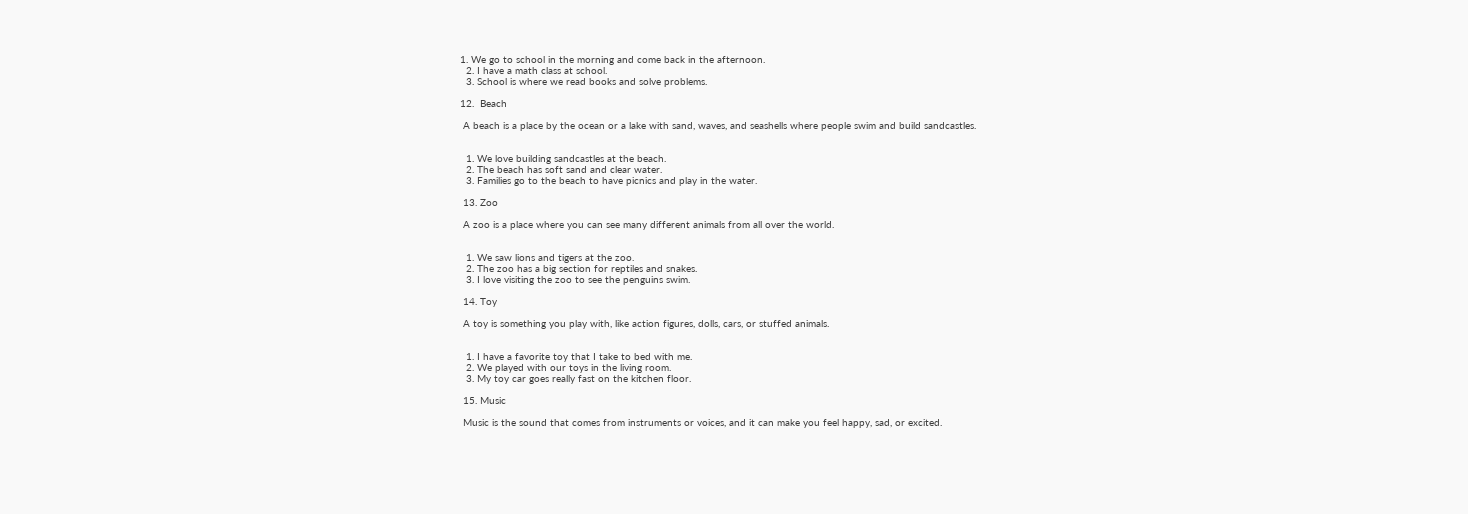1. We go to school in the morning and come back in the afternoon.
  2. I have a math class at school.
  3. School is where we read books and solve problems.

12.  Beach

 A beach is a place by the ocean or a lake with sand, waves, and seashells where people swim and build sandcastles.


  1. We love building sandcastles at the beach.
  2. The beach has soft sand and clear water.
  3. Families go to the beach to have picnics and play in the water.

 13. Zoo

 A zoo is a place where you can see many different animals from all over the world.


  1. We saw lions and tigers at the zoo.
  2. The zoo has a big section for reptiles and snakes.
  3. I love visiting the zoo to see the penguins swim.

 14. Toy

 A toy is something you play with, like action figures, dolls, cars, or stuffed animals.


  1. I have a favorite toy that I take to bed with me.
  2. We played with our toys in the living room.
  3. My toy car goes really fast on the kitchen floor.

 15. Music

 Music is the sound that comes from instruments or voices, and it can make you feel happy, sad, or excited.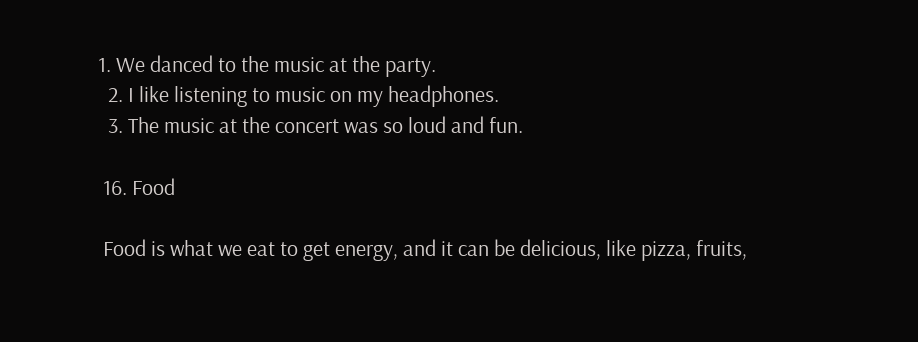1. We danced to the music at the party.
  2. I like listening to music on my headphones.
  3. The music at the concert was so loud and fun.

 16. Food

 Food is what we eat to get energy, and it can be delicious, like pizza, fruits,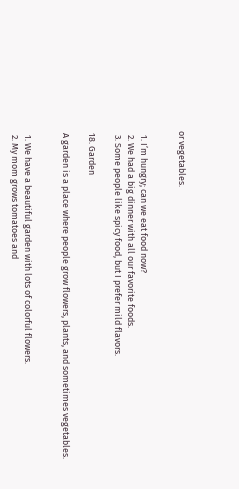or vegetables.


  1. I’m hungry; can we eat food now?
  2. We had a big dinner with all our favorite foods.
  3. Some people like spicy food, but I prefer mild flavors.

 18. Garden

 A garden is a place where people grow flowers, plants, and sometimes vegetables.


  1. We have a beautiful garden with lots of colorful flowers.
  2. My mom grows tomatoes and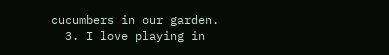cucumbers in our garden.
  3. I love playing in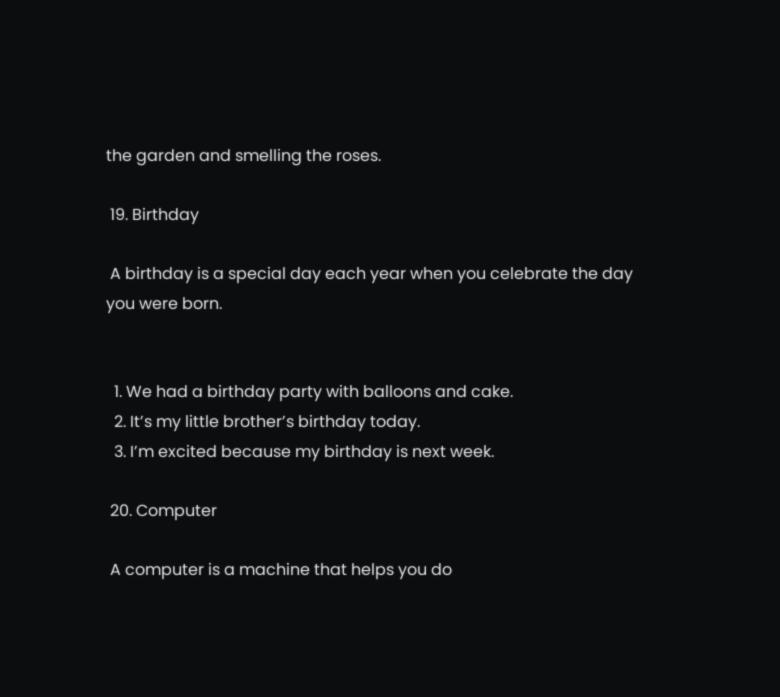the garden and smelling the roses.

 19. Birthday

 A birthday is a special day each year when you celebrate the day you were born.


  1. We had a birthday party with balloons and cake.
  2. It’s my little brother’s birthday today.
  3. I’m excited because my birthday is next week.

 20. Computer

 A computer is a machine that helps you do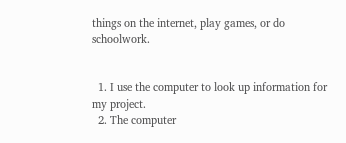things on the internet, play games, or do schoolwork.


  1. I use the computer to look up information for my project.
  2. The computer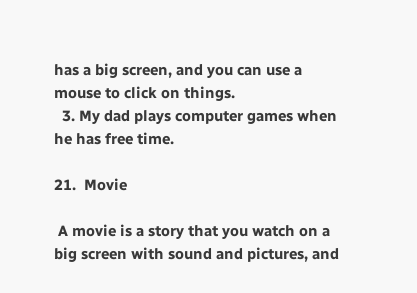has a big screen, and you can use a mouse to click on things.
  3. My dad plays computer games when he has free time.

21.  Movie

 A movie is a story that you watch on a big screen with sound and pictures, and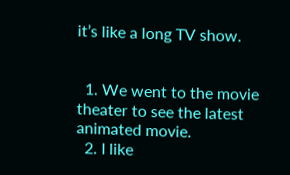it’s like a long TV show.


  1. We went to the movie theater to see the latest animated movie.
  2. I like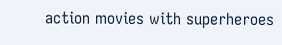action movies with superheroes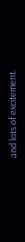and lots of excitement.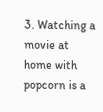3. Watching a movie at home with popcorn is a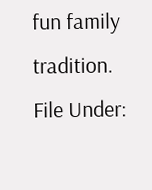fun family tradition.
File Under: